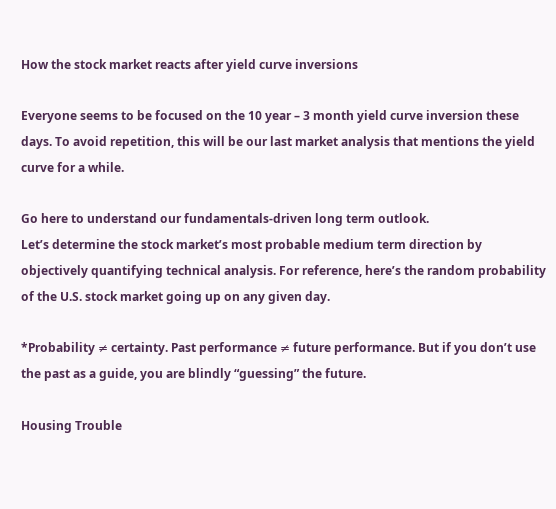How the stock market reacts after yield curve inversions

Everyone seems to be focused on the 10 year – 3 month yield curve inversion these days. To avoid repetition, this will be our last market analysis that mentions the yield curve for a while.

Go here to understand our fundamentals-driven long term outlook.
Let’s determine the stock market’s most probable medium term direction by objectively quantifying technical analysis. For reference, here’s the random probability of the U.S. stock market going up on any given day.

*Probability ≠ certainty. Past performance ≠ future performance. But if you don’t use the past as a guide, you are blindly “guessing” the future.

Housing Trouble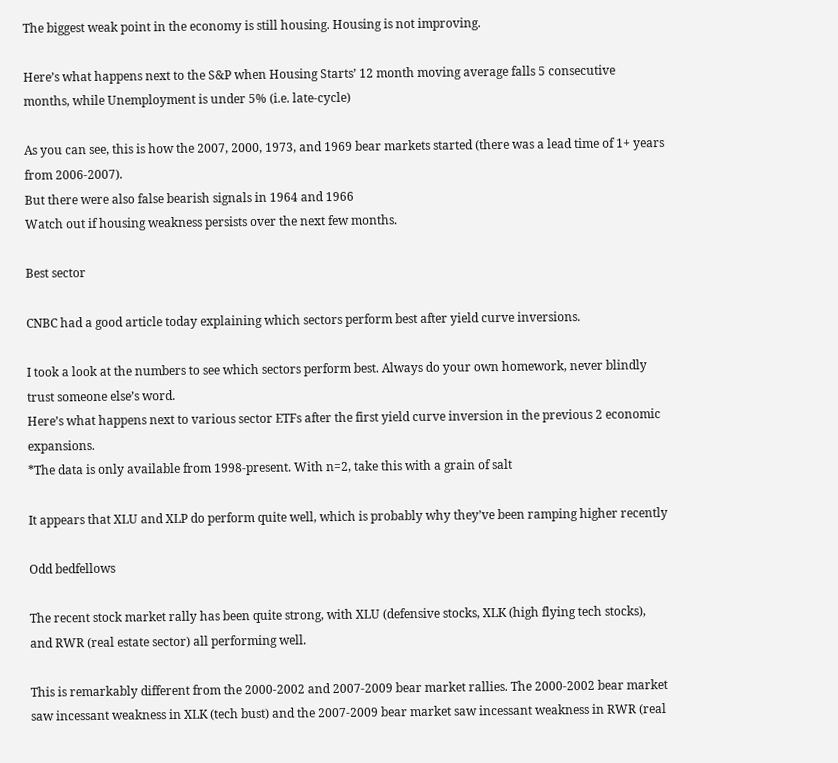The biggest weak point in the economy is still housing. Housing is not improving.

Here’s what happens next to the S&P when Housing Starts’ 12 month moving average falls 5 consecutive months, while Unemployment is under 5% (i.e. late-cycle)

As you can see, this is how the 2007, 2000, 1973, and 1969 bear markets started (there was a lead time of 1+ years from 2006-2007).
But there were also false bearish signals in 1964 and 1966
Watch out if housing weakness persists over the next few months.

Best sector

CNBC had a good article today explaining which sectors perform best after yield curve inversions.

I took a look at the numbers to see which sectors perform best. Always do your own homework, never blindly trust someone else’s word.
Here’s what happens next to various sector ETFs after the first yield curve inversion in the previous 2 economic expansions.
*The data is only available from 1998-present. With n=2, take this with a grain of salt

It appears that XLU and XLP do perform quite well, which is probably why they’ve been ramping higher recently

Odd bedfellows

The recent stock market rally has been quite strong, with XLU (defensive stocks, XLK (high flying tech stocks), and RWR (real estate sector) all performing well.

This is remarkably different from the 2000-2002 and 2007-2009 bear market rallies. The 2000-2002 bear market saw incessant weakness in XLK (tech bust) and the 2007-2009 bear market saw incessant weakness in RWR (real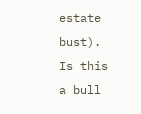estate bust).
Is this a bull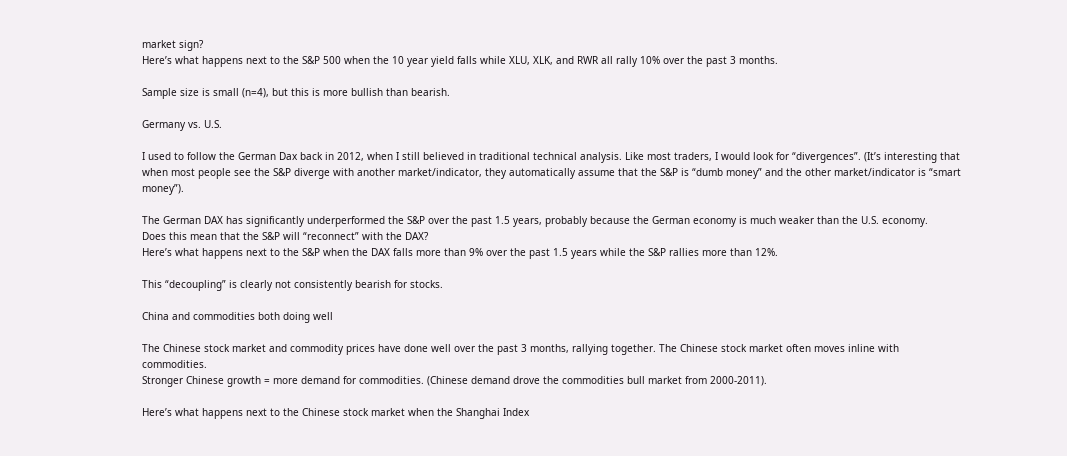market sign?
Here’s what happens next to the S&P 500 when the 10 year yield falls while XLU, XLK, and RWR all rally 10% over the past 3 months.

Sample size is small (n=4), but this is more bullish than bearish.

Germany vs. U.S.

I used to follow the German Dax back in 2012, when I still believed in traditional technical analysis. Like most traders, I would look for “divergences”. (It’s interesting that when most people see the S&P diverge with another market/indicator, they automatically assume that the S&P is “dumb money” and the other market/indicator is “smart money”).

The German DAX has significantly underperformed the S&P over the past 1.5 years, probably because the German economy is much weaker than the U.S. economy.
Does this mean that the S&P will “reconnect” with the DAX?
Here’s what happens next to the S&P when the DAX falls more than 9% over the past 1.5 years while the S&P rallies more than 12%.

This “decoupling” is clearly not consistently bearish for stocks.

China and commodities both doing well

The Chinese stock market and commodity prices have done well over the past 3 months, rallying together. The Chinese stock market often moves inline with commodities.
Stronger Chinese growth = more demand for commodities. (Chinese demand drove the commodities bull market from 2000-2011).

Here’s what happens next to the Chinese stock market when the Shanghai Index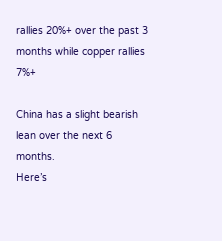rallies 20%+ over the past 3 months while copper rallies 7%+

China has a slight bearish lean over the next 6 months.
Here’s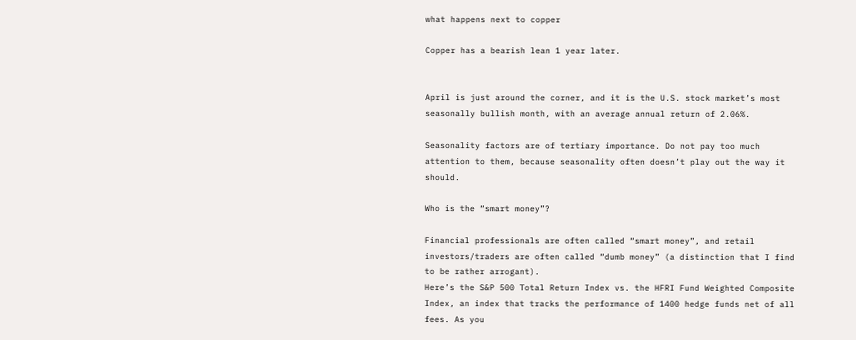what happens next to copper

Copper has a bearish lean 1 year later.


April is just around the corner, and it is the U.S. stock market’s most seasonally bullish month, with an average annual return of 2.06%.

Seasonality factors are of tertiary importance. Do not pay too much attention to them, because seasonality often doesn’t play out the way it should.

Who is the “smart money”?

Financial professionals are often called “smart money”, and retail investors/traders are often called “dumb money” (a distinction that I find to be rather arrogant).
Here’s the S&P 500 Total Return Index vs. the HFRI Fund Weighted Composite Index, an index that tracks the performance of 1400 hedge funds net of all fees. As you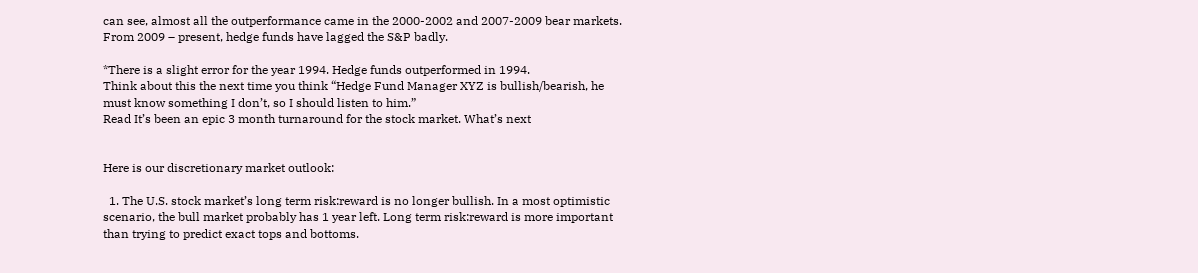can see, almost all the outperformance came in the 2000-2002 and 2007-2009 bear markets. From 2009 – present, hedge funds have lagged the S&P badly.

*There is a slight error for the year 1994. Hedge funds outperformed in 1994.
Think about this the next time you think “Hedge Fund Manager XYZ is bullish/bearish, he must know something I don’t, so I should listen to him.”
Read It’s been an epic 3 month turnaround for the stock market. What’s next


Here is our discretionary market outlook:

  1. The U.S. stock market’s long term risk:reward is no longer bullish. In a most optimistic scenario, the bull market probably has 1 year left. Long term risk:reward is more important than trying to predict exact tops and bottoms.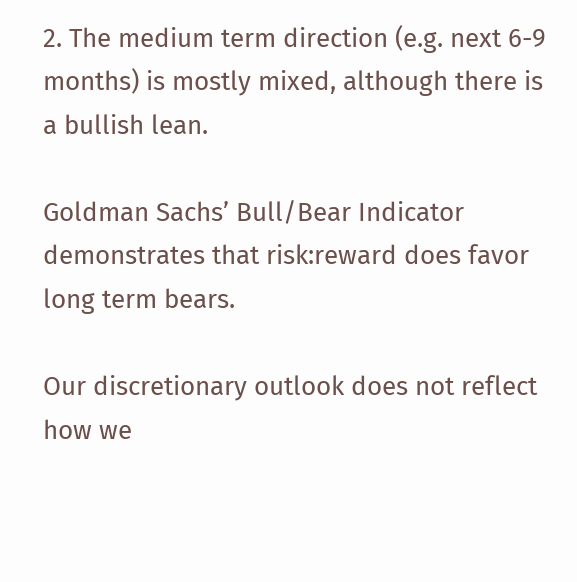2. The medium term direction (e.g. next 6-9 months) is mostly mixed, although there is a bullish lean.

Goldman Sachs’ Bull/Bear Indicator demonstrates that risk:reward does favor long term bears.

Our discretionary outlook does not reflect how we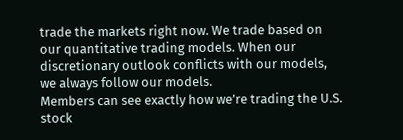trade the markets right now. We trade based on our quantitative trading models. When our discretionary outlook conflicts with our models, we always follow our models.
Members can see exactly how we’re trading the U.S. stock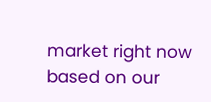market right now based on our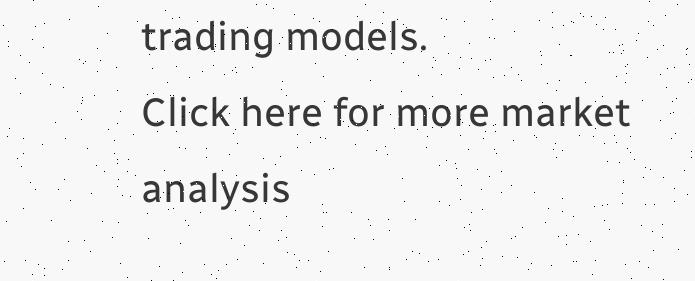trading models.
Click here for more market analysis